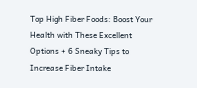Top High Fiber Foods: Boost Your Health with These Excellent Options + 6 Sneaky Tips to Increase Fiber Intake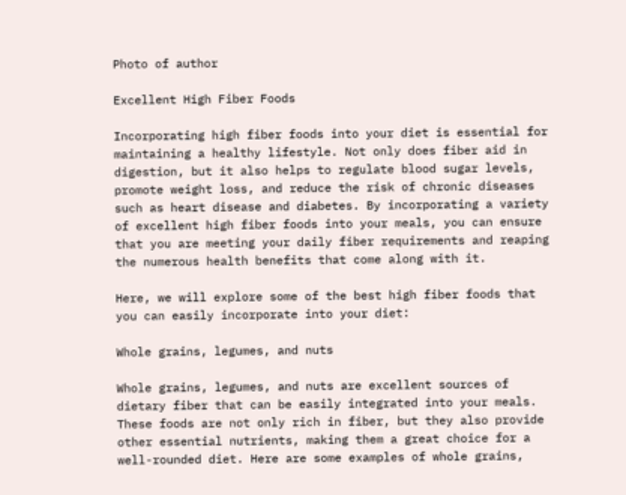Photo of author

Excellent High Fiber Foods

Incorporating high fiber foods into your diet is essential for maintaining a healthy lifestyle. Not only does fiber aid in digestion, but it also helps to regulate blood sugar levels, promote weight loss, and reduce the risk of chronic diseases such as heart disease and diabetes. By incorporating a variety of excellent high fiber foods into your meals, you can ensure that you are meeting your daily fiber requirements and reaping the numerous health benefits that come along with it.

Here, we will explore some of the best high fiber foods that you can easily incorporate into your diet:

Whole grains, legumes, and nuts

Whole grains, legumes, and nuts are excellent sources of dietary fiber that can be easily integrated into your meals. These foods are not only rich in fiber, but they also provide other essential nutrients, making them a great choice for a well-rounded diet. Here are some examples of whole grains,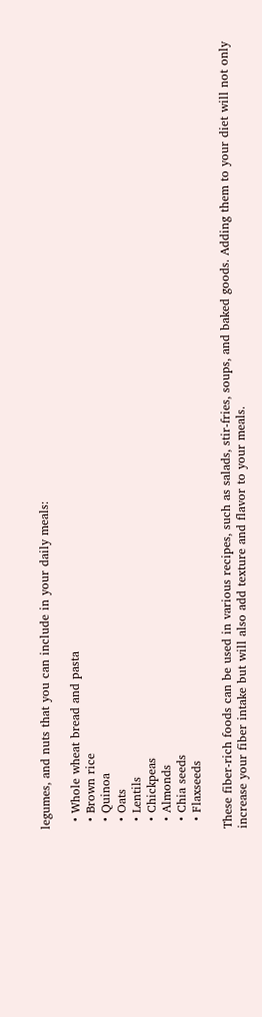legumes, and nuts that you can include in your daily meals:

  • Whole wheat bread and pasta
  • Brown rice
  • Quinoa
  • Oats
  • Lentils
  • Chickpeas
  • Almonds
  • Chia seeds
  • Flaxseeds

These fiber-rich foods can be used in various recipes, such as salads, stir-fries, soups, and baked goods. Adding them to your diet will not only increase your fiber intake but will also add texture and flavor to your meals.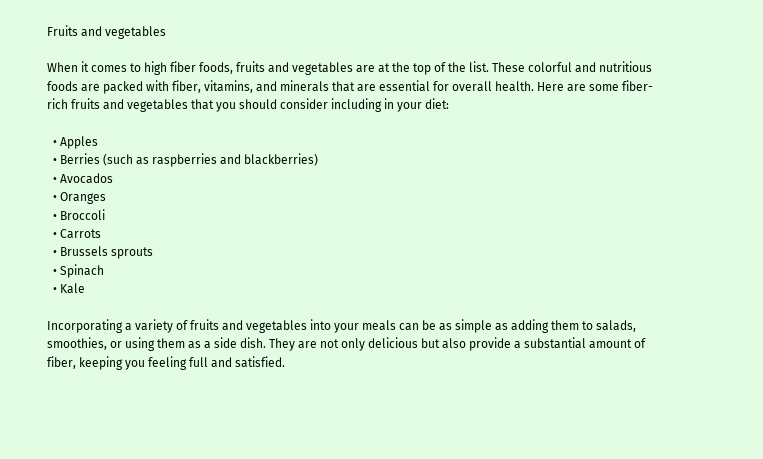Fruits and vegetables

When it comes to high fiber foods, fruits and vegetables are at the top of the list. These colorful and nutritious foods are packed with fiber, vitamins, and minerals that are essential for overall health. Here are some fiber-rich fruits and vegetables that you should consider including in your diet:

  • Apples
  • Berries (such as raspberries and blackberries)
  • Avocados
  • Oranges
  • Broccoli
  • Carrots
  • Brussels sprouts
  • Spinach
  • Kale

Incorporating a variety of fruits and vegetables into your meals can be as simple as adding them to salads, smoothies, or using them as a side dish. They are not only delicious but also provide a substantial amount of fiber, keeping you feeling full and satisfied.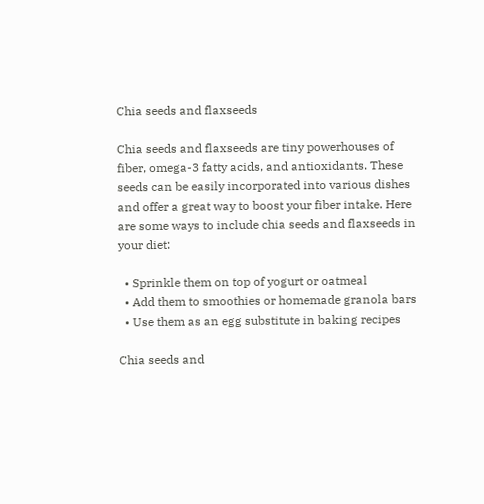Chia seeds and flaxseeds

Chia seeds and flaxseeds are tiny powerhouses of fiber, omega-3 fatty acids, and antioxidants. These seeds can be easily incorporated into various dishes and offer a great way to boost your fiber intake. Here are some ways to include chia seeds and flaxseeds in your diet:

  • Sprinkle them on top of yogurt or oatmeal
  • Add them to smoothies or homemade granola bars
  • Use them as an egg substitute in baking recipes

Chia seeds and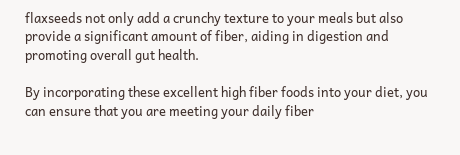flaxseeds not only add a crunchy texture to your meals but also provide a significant amount of fiber, aiding in digestion and promoting overall gut health.

By incorporating these excellent high fiber foods into your diet, you can ensure that you are meeting your daily fiber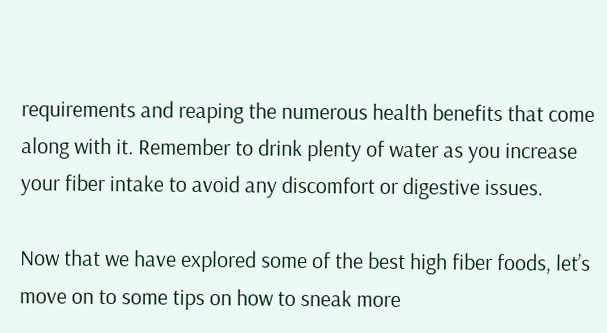requirements and reaping the numerous health benefits that come along with it. Remember to drink plenty of water as you increase your fiber intake to avoid any discomfort or digestive issues.

Now that we have explored some of the best high fiber foods, let’s move on to some tips on how to sneak more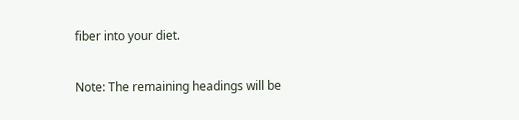fiber into your diet.

Note: The remaining headings will be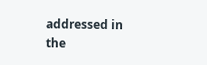addressed in the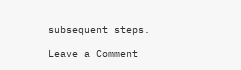subsequent steps.

Leave a Comment